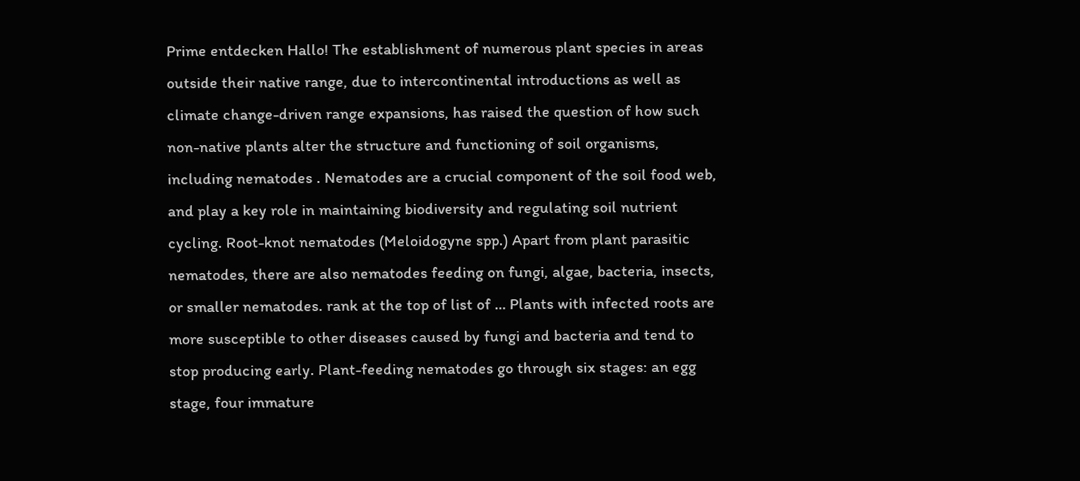Prime entdecken Hallo! The establishment of numerous plant species in areas outside their native range, due to intercontinental introductions as well as climate change-driven range expansions, has raised the question of how such non-native plants alter the structure and functioning of soil organisms, including nematodes . Nematodes are a crucial component of the soil food web, and play a key role in maintaining biodiversity and regulating soil nutrient cycling. Root-knot nematodes (Meloidogyne spp.) Apart from plant parasitic nematodes, there are also nematodes feeding on fungi, algae, bacteria, insects, or smaller nematodes. rank at the top of list of … Plants with infected roots are more susceptible to other diseases caused by fungi and bacteria and tend to stop producing early. Plant-feeding nematodes go through six stages: an egg stage, four immature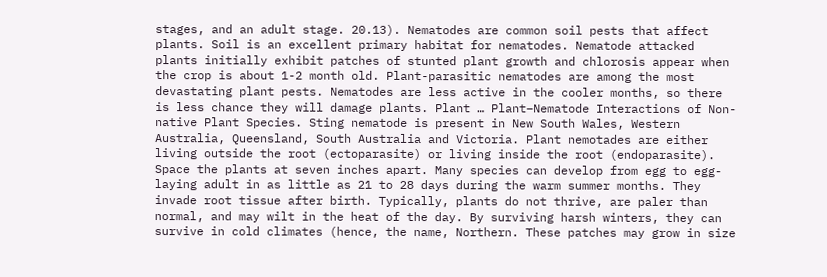stages, and an adult stage. 20.13). Nematodes are common soil pests that affect plants. Soil is an excellent primary habitat for nematodes. Nematode attacked plants initially exhibit patches of stunted plant growth and chlorosis appear when the crop is about 1-2 month old. Plant-parasitic nematodes are among the most devastating plant pests. Nematodes are less active in the cooler months, so there is less chance they will damage plants. Plant … Plant–Nematode Interactions of Non-native Plant Species. Sting nematode is present in New South Wales, Western Australia, Queensland, South Australia and Victoria. Plant nemotades are either living outside the root (ectoparasite) or living inside the root (endoparasite). Space the plants at seven inches apart. Many species can develop from egg to egg-laying adult in as little as 21 to 28 days during the warm summer months. They invade root tissue after birth. Typically, plants do not thrive, are paler than normal, and may wilt in the heat of the day. By surviving harsh winters, they can survive in cold climates (hence, the name, Northern. These patches may grow in size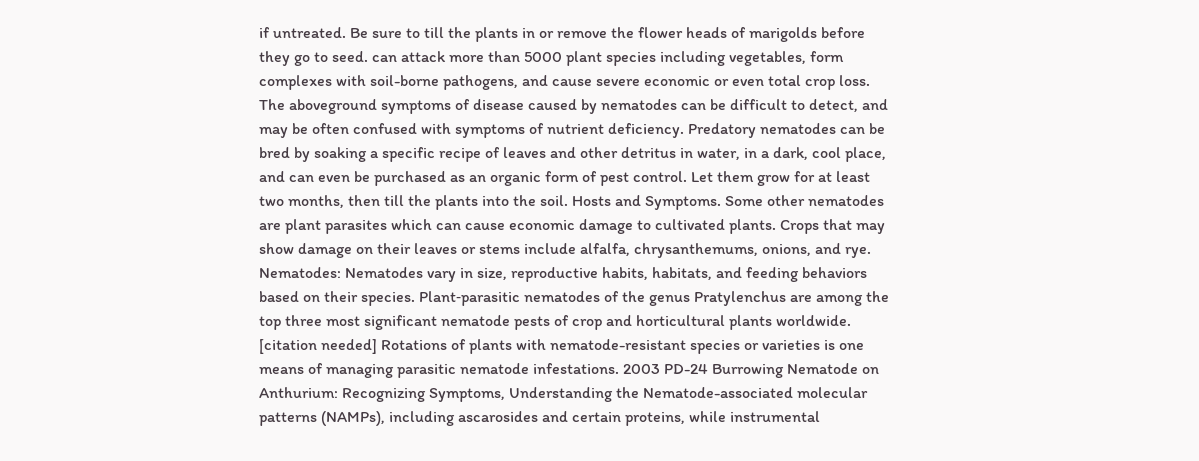if untreated. Be sure to till the plants in or remove the flower heads of marigolds before they go to seed. can attack more than 5000 plant species including vegetables, form complexes with soil-borne pathogens, and cause severe economic or even total crop loss. The aboveground symptoms of disease caused by nematodes can be difficult to detect, and may be often confused with symptoms of nutrient deficiency. Predatory nematodes can be bred by soaking a specific recipe of leaves and other detritus in water, in a dark, cool place, and can even be purchased as an organic form of pest control. Let them grow for at least two months, then till the plants into the soil. Hosts and Symptoms. Some other nematodes are plant parasites which can cause economic damage to cultivated plants. Crops that may show damage on their leaves or stems include alfalfa, chrysanthemums, onions, and rye. Nematodes: Nematodes vary in size, reproductive habits, habitats, and feeding behaviors based on their species. Plant‐parasitic nematodes of the genus Pratylenchus are among the top three most significant nematode pests of crop and horticultural plants worldwide. [citation needed] Rotations of plants with nematode-resistant species or varieties is one means of managing parasitic nematode infestations. 2003 PD-24 Burrowing Nematode on Anthurium: Recognizing Symptoms, Understanding the Nematode-associated molecular patterns (NAMPs), including ascarosides and certain proteins, while instrumental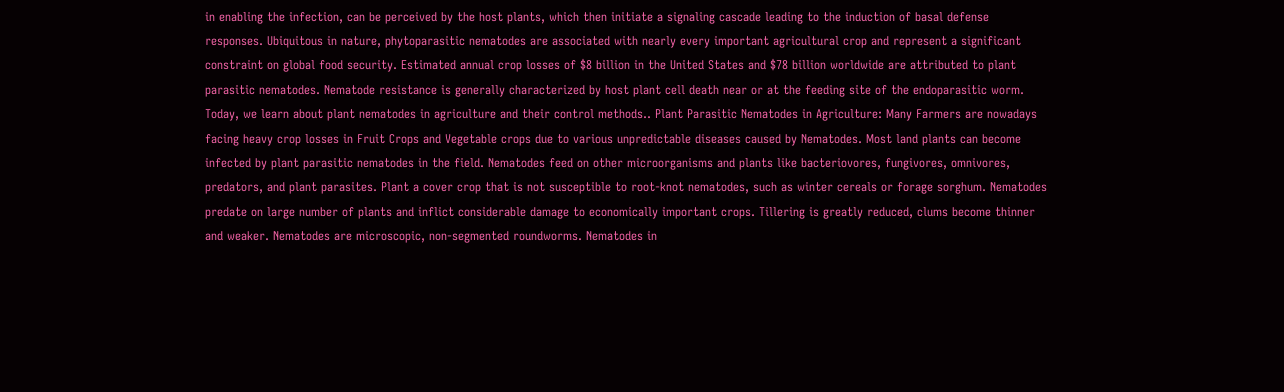in enabling the infection, can be perceived by the host plants, which then initiate a signaling cascade leading to the induction of basal defense responses. Ubiquitous in nature, phytoparasitic nematodes are associated with nearly every important agricultural crop and represent a significant constraint on global food security. Estimated annual crop losses of $8 billion in the United States and $78 billion worldwide are attributed to plant parasitic nematodes. Nematode resistance is generally characterized by host plant cell death near or at the feeding site of the endoparasitic worm. Today, we learn about plant nematodes in agriculture and their control methods.. Plant Parasitic Nematodes in Agriculture: Many Farmers are nowadays facing heavy crop losses in Fruit Crops and Vegetable crops due to various unpredictable diseases caused by Nematodes. Most land plants can become infected by plant parasitic nematodes in the field. Nematodes feed on other microorganisms and plants like bacteriovores, fungivores, omnivores, predators, and plant parasites. Plant a cover crop that is not susceptible to root-knot nematodes, such as winter cereals or forage sorghum. Nematodes predate on large number of plants and inflict considerable damage to economically important crops. Tillering is greatly reduced, clums become thinner and weaker. Nematodes are microscopic, non-segmented roundworms. Nematodes in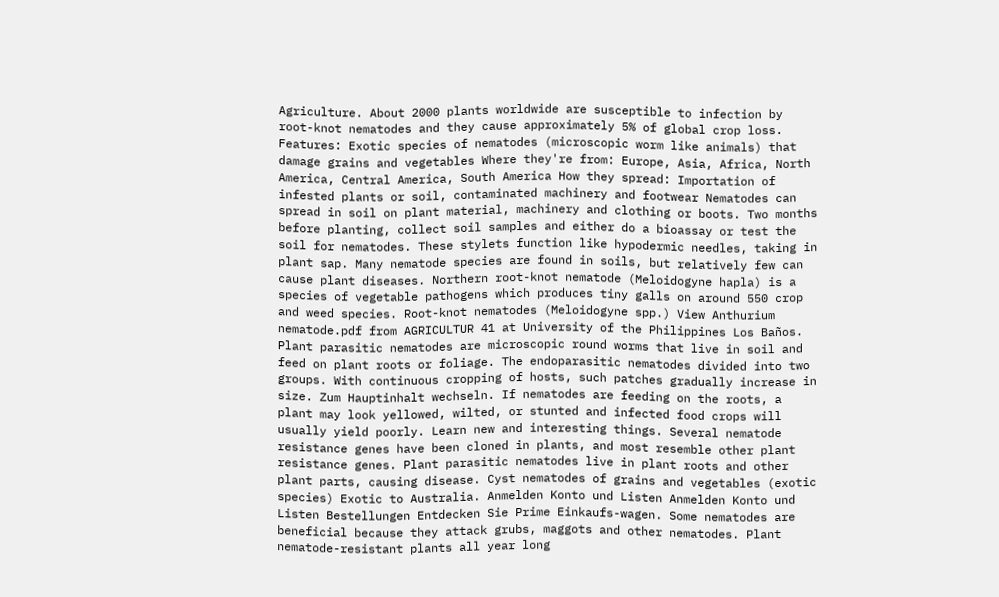Agriculture. About 2000 plants worldwide are susceptible to infection by root-knot nematodes and they cause approximately 5% of global crop loss. Features: Exotic species of nematodes (microscopic worm like animals) that damage grains and vegetables Where they're from: Europe, Asia, Africa, North America, Central America, South America How they spread: Importation of infested plants or soil, contaminated machinery and footwear Nematodes can spread in soil on plant material, machinery and clothing or boots. Two months before planting, collect soil samples and either do a bioassay or test the soil for nematodes. These stylets function like hypodermic needles, taking in plant sap. Many nematode species are found in soils, but relatively few can cause plant diseases. Northern root-knot nematode (Meloidogyne hapla) is a species of vegetable pathogens which produces tiny galls on around 550 crop and weed species. Root-knot nematodes (Meloidogyne spp.) View Anthurium nematode.pdf from AGRICULTUR 41 at University of the Philippines Los Baños. Plant parasitic nematodes are microscopic round worms that live in soil and feed on plant roots or foliage. The endoparasitic nematodes divided into two groups. With continuous cropping of hosts, such patches gradually increase in size. Zum Hauptinhalt wechseln. If nematodes are feeding on the roots, a plant may look yellowed, wilted, or stunted and infected food crops will usually yield poorly. Learn new and interesting things. Several nematode resistance genes have been cloned in plants, and most resemble other plant resistance genes. Plant parasitic nematodes live in plant roots and other plant parts, causing disease. Cyst nematodes of grains and vegetables (exotic species) Exotic to Australia. Anmelden Konto und Listen Anmelden Konto und Listen Bestellungen Entdecken Sie Prime Einkaufs-wagen. Some nematodes are beneficial because they attack grubs, maggots and other nematodes. Plant nematode-resistant plants all year long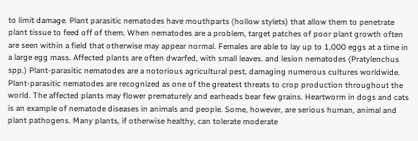to limit damage. Plant parasitic nematodes have mouthparts (hollow stylets) that allow them to penetrate plant tissue to feed off of them. When nematodes are a problem, target patches of poor plant growth often are seen within a field that otherwise may appear normal. Females are able to lay up to 1,000 eggs at a time in a large egg mass. Affected plants are often dwarfed, with small leaves. and lesion nematodes (Pratylenchus spp.) Plant-parasitic nematodes are a notorious agricultural pest, damaging numerous cultures worldwide. Plant-parasitic nematodes are recognized as one of the greatest threats to crop production throughout the world. The affected plants may flower prematurely and earheads bear few grains. Heartworm in dogs and cats is an example of nematode diseases in animals and people. Some, however, are serious human, animal and plant pathogens. Many plants, if otherwise healthy, can tolerate moderate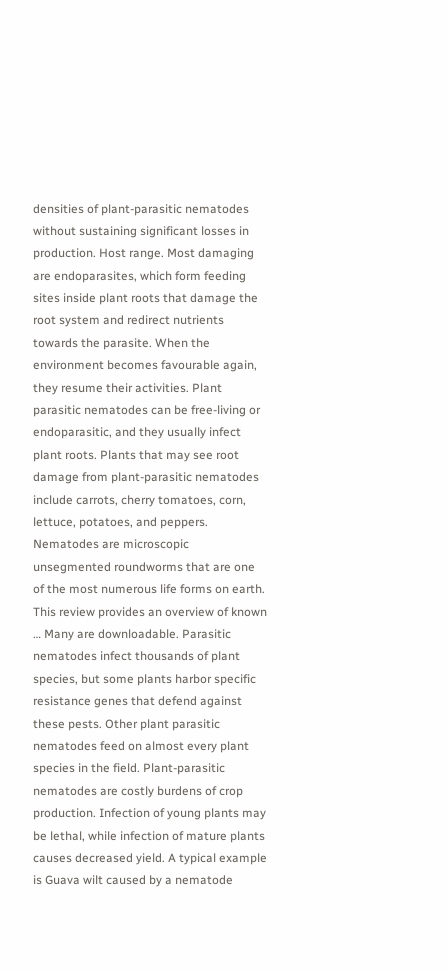densities of plant-parasitic nematodes without sustaining significant losses in production. Host range. Most damaging are endoparasites, which form feeding sites inside plant roots that damage the root system and redirect nutrients towards the parasite. When the environment becomes favourable again, they resume their activities. Plant parasitic nematodes can be free-living or endoparasitic, and they usually infect plant roots. Plants that may see root damage from plant-parasitic nematodes include carrots, cherry tomatoes, corn, lettuce, potatoes, and peppers. Nematodes are microscopic unsegmented roundworms that are one of the most numerous life forms on earth. This review provides an overview of known … Many are downloadable. Parasitic nematodes infect thousands of plant species, but some plants harbor specific resistance genes that defend against these pests. Other plant parasitic nematodes feed on almost every plant species in the field. Plant-parasitic nematodes are costly burdens of crop production. Infection of young plants may be lethal, while infection of mature plants causes decreased yield. A typical example is Guava wilt caused by a nematode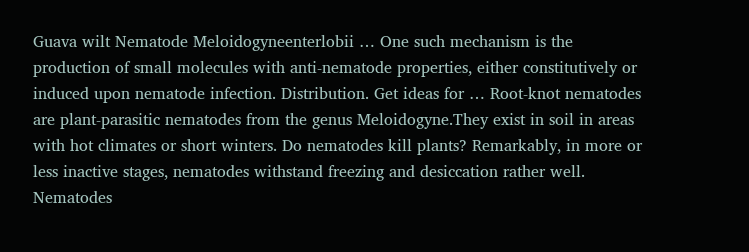Guava wilt Nematode Meloidogyneenterlobii … One such mechanism is the production of small molecules with anti-nematode properties, either constitutively or induced upon nematode infection. Distribution. Get ideas for … Root-knot nematodes are plant-parasitic nematodes from the genus Meloidogyne.They exist in soil in areas with hot climates or short winters. Do nematodes kill plants? Remarkably, in more or less inactive stages, nematodes withstand freezing and desiccation rather well. Nematodes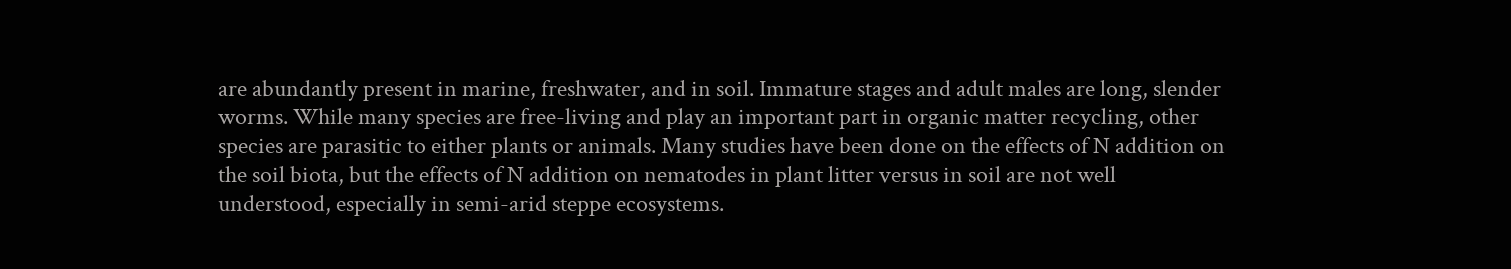are abundantly present in marine, freshwater, and in soil. Immature stages and adult males are long, slender worms. While many species are free-living and play an important part in organic matter recycling, other species are parasitic to either plants or animals. Many studies have been done on the effects of N addition on the soil biota, but the effects of N addition on nematodes in plant litter versus in soil are not well understood, especially in semi-arid steppe ecosystems.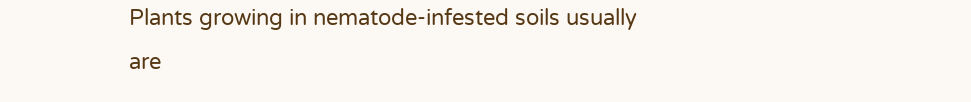Plants growing in nematode-infested soils usually are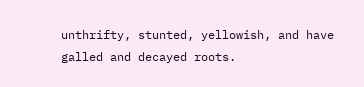unthrifty, stunted, yellowish, and have galled and decayed roots.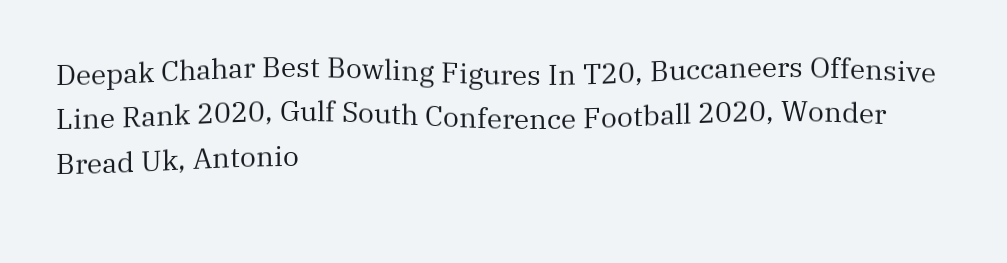Deepak Chahar Best Bowling Figures In T20, Buccaneers Offensive Line Rank 2020, Gulf South Conference Football 2020, Wonder Bread Uk, Antonio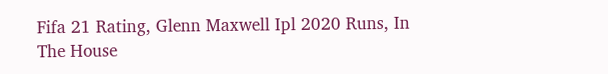Fifa 21 Rating, Glenn Maxwell Ipl 2020 Runs, In The House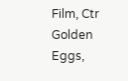Film, Ctr Golden Eggs,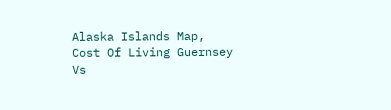Alaska Islands Map, Cost Of Living Guernsey Vs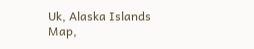Uk, Alaska Islands Map,